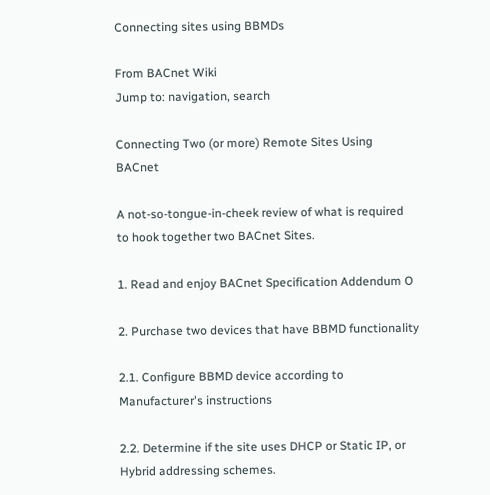Connecting sites using BBMDs

From BACnet Wiki
Jump to: navigation, search

Connecting Two (or more) Remote Sites Using BACnet

A not-so-tongue-in-cheek review of what is required to hook together two BACnet Sites.

1. Read and enjoy BACnet Specification Addendum O

2. Purchase two devices that have BBMD functionality

2.1. Configure BBMD device according to Manufacturer's instructions

2.2. Determine if the site uses DHCP or Static IP, or Hybrid addressing schemes.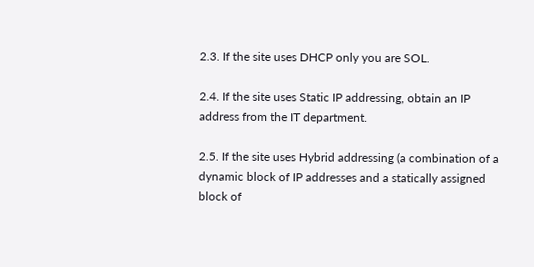2.3. If the site uses DHCP only you are SOL.

2.4. If the site uses Static IP addressing, obtain an IP address from the IT department.

2.5. If the site uses Hybrid addressing (a combination of a dynamic block of IP addresses and a statically assigned block of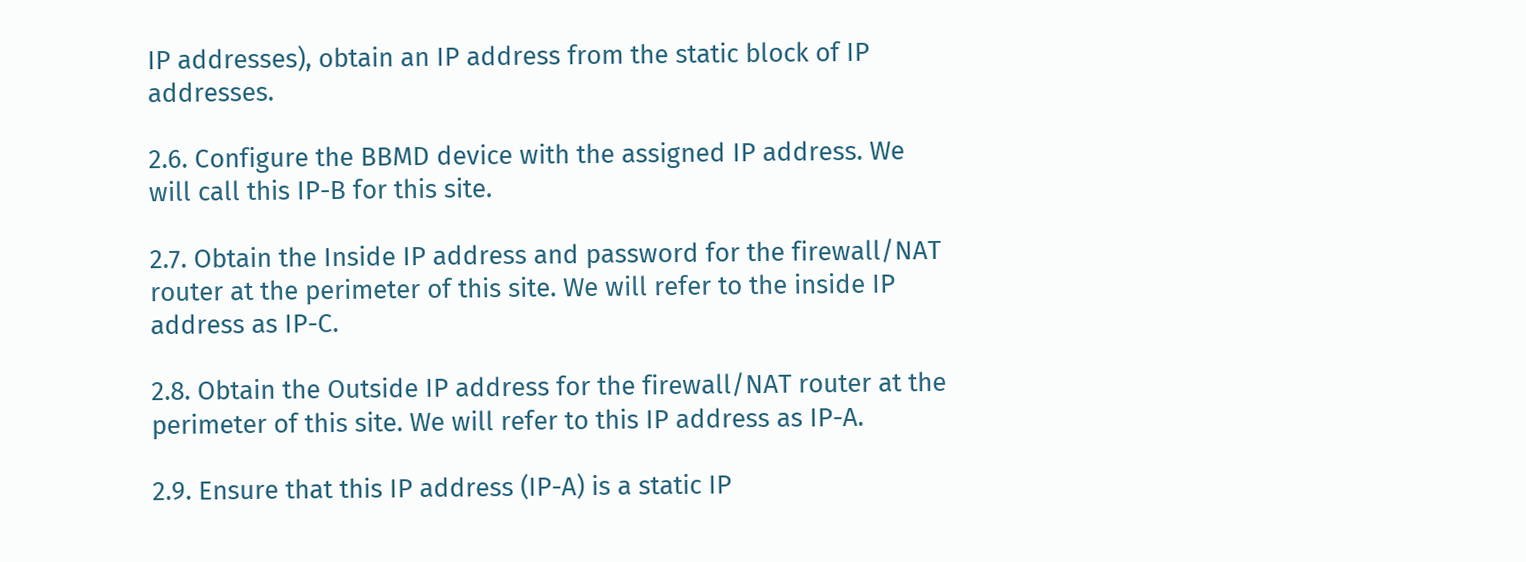IP addresses), obtain an IP address from the static block of IP addresses.

2.6. Configure the BBMD device with the assigned IP address. We will call this IP-B for this site.

2.7. Obtain the Inside IP address and password for the firewall/NAT router at the perimeter of this site. We will refer to the inside IP address as IP-C.

2.8. Obtain the Outside IP address for the firewall/NAT router at the perimeter of this site. We will refer to this IP address as IP-A.

2.9. Ensure that this IP address (IP-A) is a static IP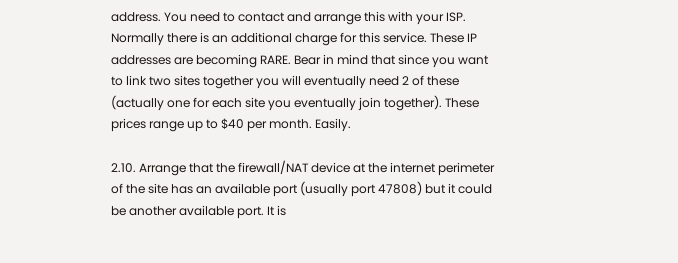address. You need to contact and arrange this with your ISP. Normally there is an additional charge for this service. These IP addresses are becoming RARE. Bear in mind that since you want to link two sites together you will eventually need 2 of these (actually one for each site you eventually join together). These prices range up to $40 per month. Easily.

2.10. Arrange that the firewall/NAT device at the internet perimeter of the site has an available port (usually port 47808) but it could be another available port. It is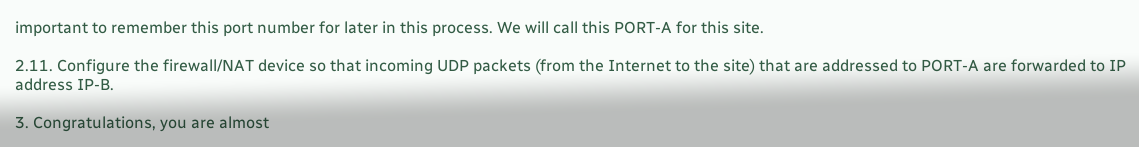important to remember this port number for later in this process. We will call this PORT-A for this site.

2.11. Configure the firewall/NAT device so that incoming UDP packets (from the Internet to the site) that are addressed to PORT-A are forwarded to IP address IP-B.

3. Congratulations, you are almost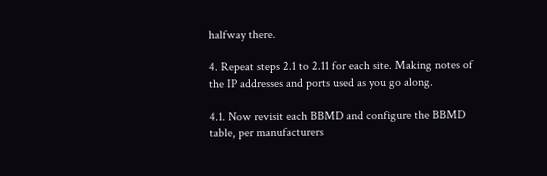halfway there.

4. Repeat steps 2.1 to 2.11 for each site. Making notes of the IP addresses and ports used as you go along.

4.1. Now revisit each BBMD and configure the BBMD table, per manufacturers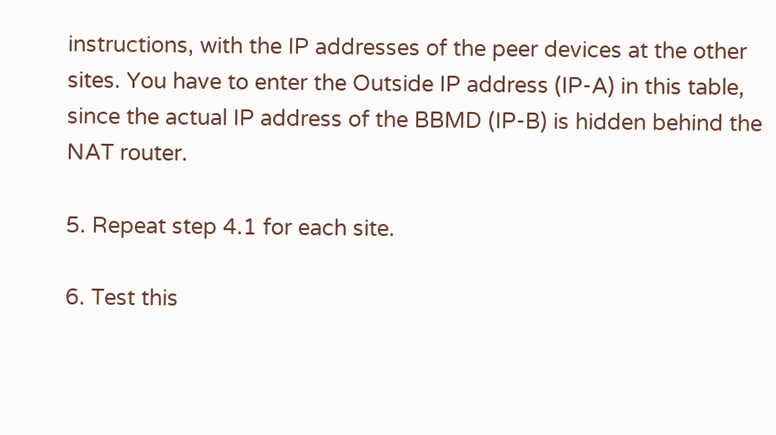instructions, with the IP addresses of the peer devices at the other sites. You have to enter the Outside IP address (IP-A) in this table, since the actual IP address of the BBMD (IP-B) is hidden behind the NAT router.

5. Repeat step 4.1 for each site.

6. Test this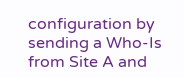configuration by sending a Who-Is from Site A and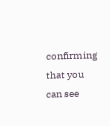confirming that you can see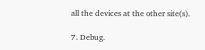all the devices at the other site(s).

7. Debug.